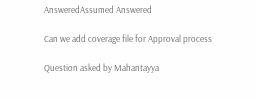AnsweredAssumed Answered

Can we add coverage file for Approval process

Question asked by Mahantayya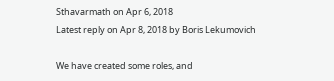Sthavarmath on Apr 6, 2018
Latest reply on Apr 8, 2018 by Boris Lekumovich

We have created some roles, and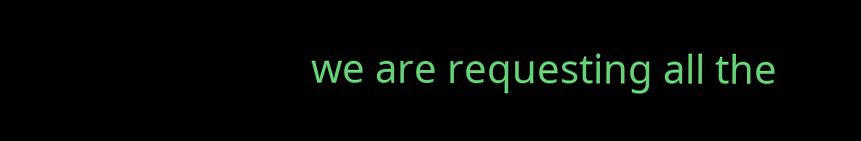we are requesting all the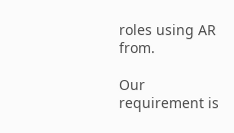roles using AR from.

Our requirement is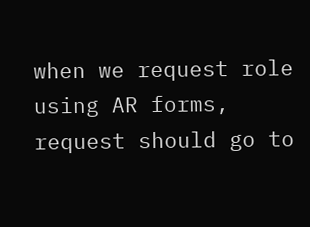when we request role using AR forms, request should go to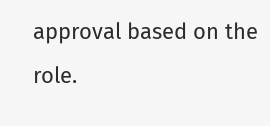approval based on the role.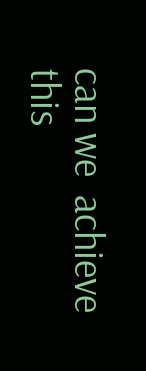can we  achieve this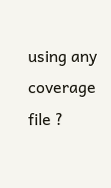using any coverage file ?